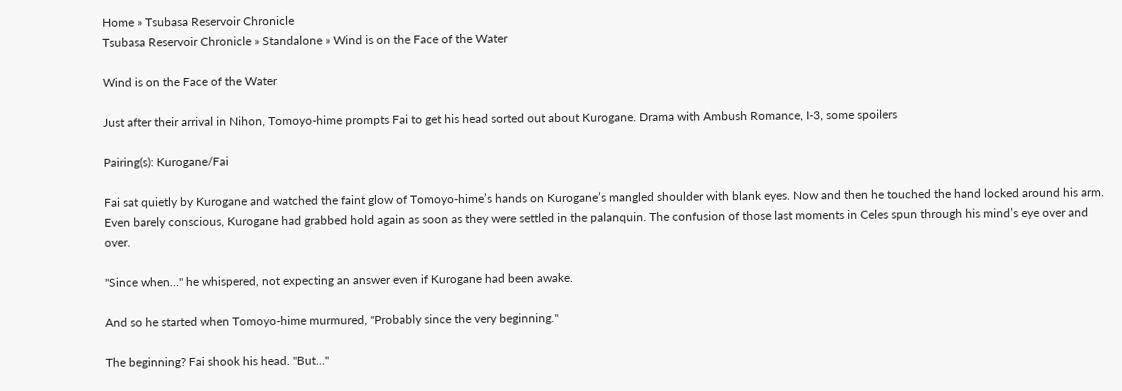Home » Tsubasa Reservoir Chronicle
Tsubasa Reservoir Chronicle » Standalone » Wind is on the Face of the Water

Wind is on the Face of the Water

Just after their arrival in Nihon, Tomoyo-hime prompts Fai to get his head sorted out about Kurogane. Drama with Ambush Romance, I-3, some spoilers

Pairing(s): Kurogane/Fai

Fai sat quietly by Kurogane and watched the faint glow of Tomoyo-hime’s hands on Kurogane’s mangled shoulder with blank eyes. Now and then he touched the hand locked around his arm. Even barely conscious, Kurogane had grabbed hold again as soon as they were settled in the palanquin. The confusion of those last moments in Celes spun through his mind’s eye over and over.

"Since when…" he whispered, not expecting an answer even if Kurogane had been awake.

And so he started when Tomoyo-hime murmured, "Probably since the very beginning."

The beginning? Fai shook his head. "But…"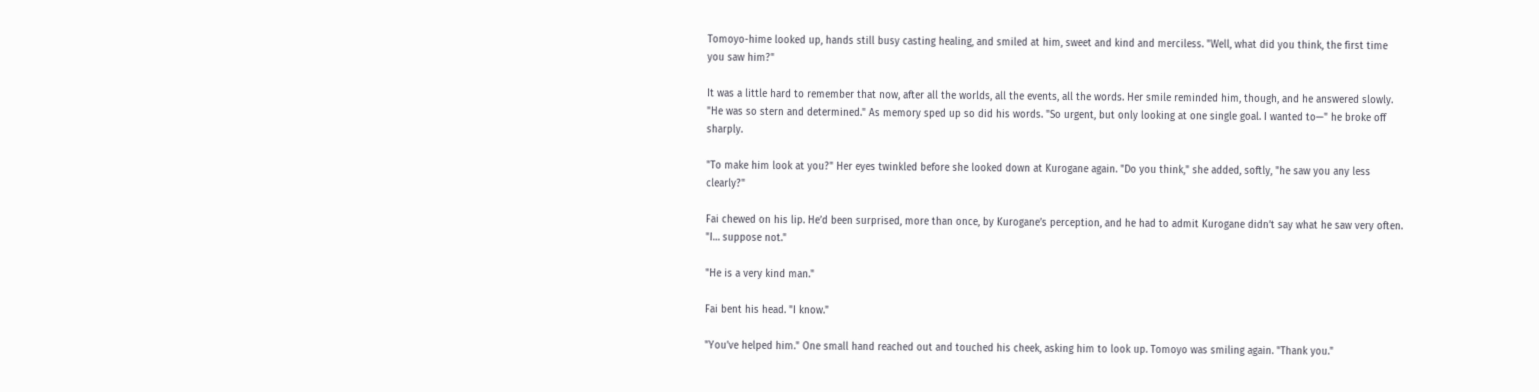Tomoyo-hime looked up, hands still busy casting healing, and smiled at him, sweet and kind and merciless. "Well, what did you think, the first time you saw him?"

It was a little hard to remember that now, after all the worlds, all the events, all the words. Her smile reminded him, though, and he answered slowly. "He was so stern and determined." As memory sped up so did his words. "So urgent, but only looking at one single goal. I wanted to—" he broke off sharply.

"To make him look at you?" Her eyes twinkled before she looked down at Kurogane again. "Do you think," she added, softly, "he saw you any less clearly?"

Fai chewed on his lip. He’d been surprised, more than once, by Kurogane’s perception, and he had to admit Kurogane didn’t say what he saw very often. "I… suppose not."

"He is a very kind man."

Fai bent his head. "I know."

"You’ve helped him." One small hand reached out and touched his cheek, asking him to look up. Tomoyo was smiling again. "Thank you."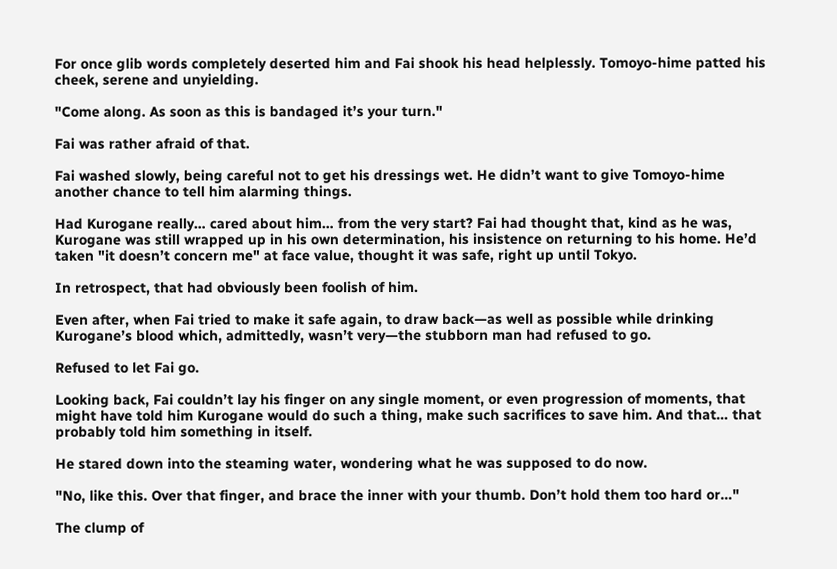For once glib words completely deserted him and Fai shook his head helplessly. Tomoyo-hime patted his cheek, serene and unyielding.

"Come along. As soon as this is bandaged it’s your turn."

Fai was rather afraid of that.

Fai washed slowly, being careful not to get his dressings wet. He didn’t want to give Tomoyo-hime another chance to tell him alarming things.

Had Kurogane really… cared about him… from the very start? Fai had thought that, kind as he was, Kurogane was still wrapped up in his own determination, his insistence on returning to his home. He’d taken "it doesn’t concern me" at face value, thought it was safe, right up until Tokyo.

In retrospect, that had obviously been foolish of him.

Even after, when Fai tried to make it safe again, to draw back—as well as possible while drinking Kurogane’s blood which, admittedly, wasn’t very—the stubborn man had refused to go.

Refused to let Fai go.

Looking back, Fai couldn’t lay his finger on any single moment, or even progression of moments, that might have told him Kurogane would do such a thing, make such sacrifices to save him. And that… that probably told him something in itself.

He stared down into the steaming water, wondering what he was supposed to do now.

"No, like this. Over that finger, and brace the inner with your thumb. Don’t hold them too hard or…"

The clump of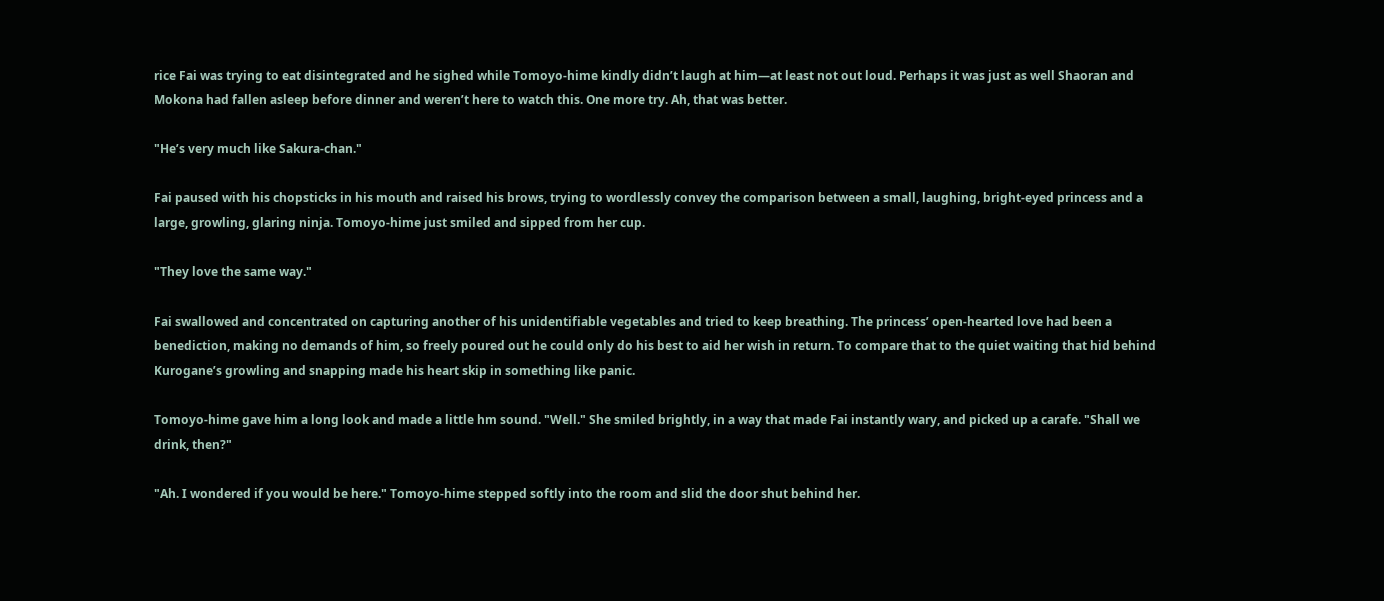rice Fai was trying to eat disintegrated and he sighed while Tomoyo-hime kindly didn’t laugh at him—at least not out loud. Perhaps it was just as well Shaoran and Mokona had fallen asleep before dinner and weren’t here to watch this. One more try. Ah, that was better.

"He’s very much like Sakura-chan."

Fai paused with his chopsticks in his mouth and raised his brows, trying to wordlessly convey the comparison between a small, laughing, bright-eyed princess and a large, growling, glaring ninja. Tomoyo-hime just smiled and sipped from her cup.

"They love the same way."

Fai swallowed and concentrated on capturing another of his unidentifiable vegetables and tried to keep breathing. The princess’ open-hearted love had been a benediction, making no demands of him, so freely poured out he could only do his best to aid her wish in return. To compare that to the quiet waiting that hid behind Kurogane’s growling and snapping made his heart skip in something like panic.

Tomoyo-hime gave him a long look and made a little hm sound. "Well." She smiled brightly, in a way that made Fai instantly wary, and picked up a carafe. "Shall we drink, then?"

"Ah. I wondered if you would be here." Tomoyo-hime stepped softly into the room and slid the door shut behind her.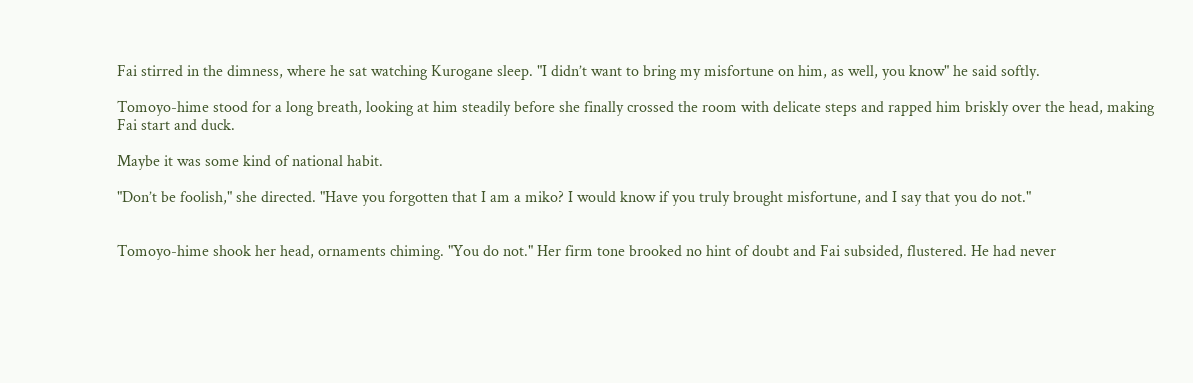Fai stirred in the dimness, where he sat watching Kurogane sleep. "I didn’t want to bring my misfortune on him, as well, you know" he said softly.

Tomoyo-hime stood for a long breath, looking at him steadily before she finally crossed the room with delicate steps and rapped him briskly over the head, making Fai start and duck.

Maybe it was some kind of national habit.

"Don’t be foolish," she directed. "Have you forgotten that I am a miko? I would know if you truly brought misfortune, and I say that you do not."


Tomoyo-hime shook her head, ornaments chiming. "You do not." Her firm tone brooked no hint of doubt and Fai subsided, flustered. He had never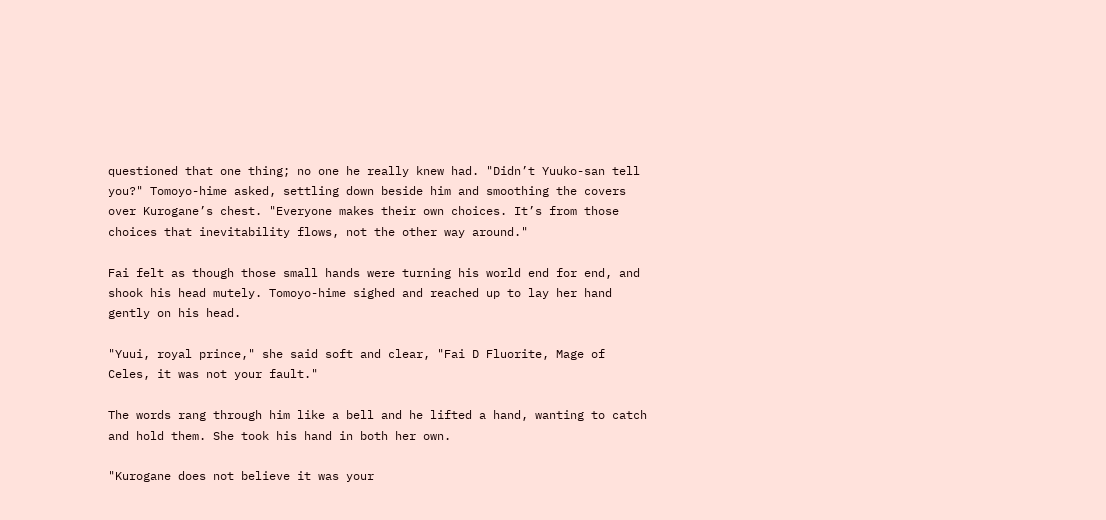questioned that one thing; no one he really knew had. "Didn’t Yuuko-san tell you?" Tomoyo-hime asked, settling down beside him and smoothing the covers over Kurogane’s chest. "Everyone makes their own choices. It’s from those choices that inevitability flows, not the other way around."

Fai felt as though those small hands were turning his world end for end, and shook his head mutely. Tomoyo-hime sighed and reached up to lay her hand gently on his head.

"Yuui, royal prince," she said soft and clear, "Fai D Fluorite, Mage of Celes, it was not your fault."

The words rang through him like a bell and he lifted a hand, wanting to catch and hold them. She took his hand in both her own.

"Kurogane does not believe it was your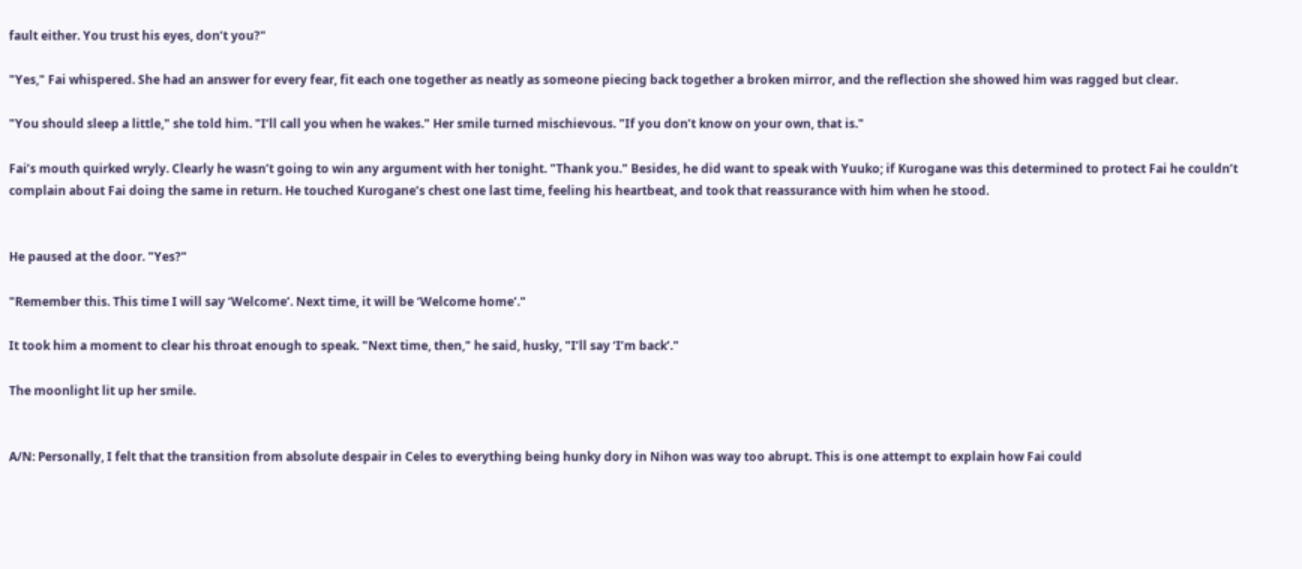fault either. You trust his eyes, don’t you?"

"Yes," Fai whispered. She had an answer for every fear, fit each one together as neatly as someone piecing back together a broken mirror, and the reflection she showed him was ragged but clear.

"You should sleep a little," she told him. "I’ll call you when he wakes." Her smile turned mischievous. "If you don’t know on your own, that is."

Fai’s mouth quirked wryly. Clearly he wasn’t going to win any argument with her tonight. "Thank you." Besides, he did want to speak with Yuuko; if Kurogane was this determined to protect Fai he couldn’t complain about Fai doing the same in return. He touched Kurogane’s chest one last time, feeling his heartbeat, and took that reassurance with him when he stood.


He paused at the door. "Yes?"

"Remember this. This time I will say ‘Welcome’. Next time, it will be ‘Welcome home’."

It took him a moment to clear his throat enough to speak. "Next time, then," he said, husky, "I’ll say ‘I’m back’."

The moonlight lit up her smile.


A/N: Personally, I felt that the transition from absolute despair in Celes to everything being hunky dory in Nihon was way too abrupt. This is one attempt to explain how Fai could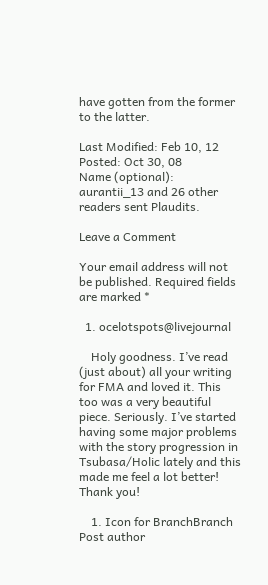have gotten from the former to the latter.

Last Modified: Feb 10, 12
Posted: Oct 30, 08
Name (optional):
aurantii_13 and 26 other readers sent Plaudits.

Leave a Comment

Your email address will not be published. Required fields are marked *

  1. ocelotspots@livejournal

    Holy goodness. I’ve read (just about) all your writing for FMA and loved it. This too was a very beautiful piece. Seriously. I’ve started having some major problems with the story progression in Tsubasa/Holic lately and this made me feel a lot better! Thank you!

    1. Icon for BranchBranch Post author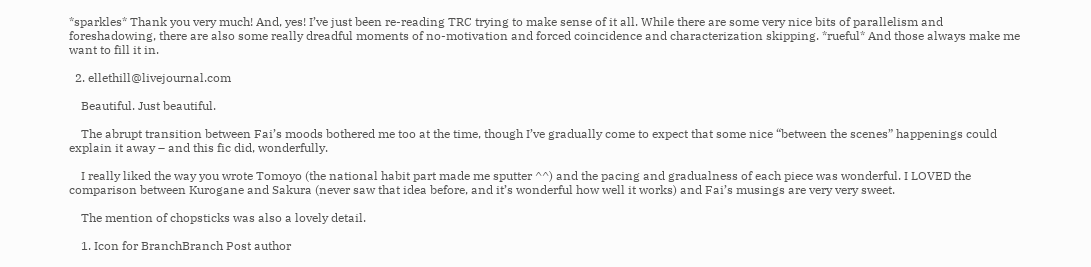*sparkles* Thank you very much! And, yes! I’ve just been re-reading TRC trying to make sense of it all. While there are some very nice bits of parallelism and foreshadowing, there are also some really dreadful moments of no-motivation and forced coincidence and characterization skipping. *rueful* And those always make me want to fill it in.

  2. ellethill@livejournal.com

    Beautiful. Just beautiful.

    The abrupt transition between Fai’s moods bothered me too at the time, though I’ve gradually come to expect that some nice “between the scenes” happenings could explain it away – and this fic did, wonderfully.

    I really liked the way you wrote Tomoyo (the national habit part made me sputter ^^) and the pacing and gradualness of each piece was wonderful. I LOVED the comparison between Kurogane and Sakura (never saw that idea before, and it’s wonderful how well it works) and Fai’s musings are very very sweet.

    The mention of chopsticks was also a lovely detail.

    1. Icon for BranchBranch Post author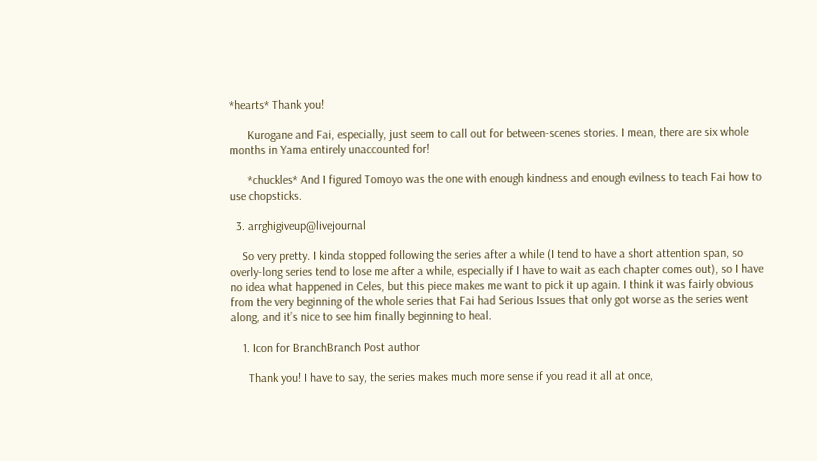*hearts* Thank you!

      Kurogane and Fai, especially, just seem to call out for between-scenes stories. I mean, there are six whole months in Yama entirely unaccounted for!

      *chuckles* And I figured Tomoyo was the one with enough kindness and enough evilness to teach Fai how to use chopsticks.

  3. arrghigiveup@livejournal

    So very pretty. I kinda stopped following the series after a while (I tend to have a short attention span, so overly-long series tend to lose me after a while, especially if I have to wait as each chapter comes out), so I have no idea what happened in Celes, but this piece makes me want to pick it up again. I think it was fairly obvious from the very beginning of the whole series that Fai had Serious Issues that only got worse as the series went along, and it’s nice to see him finally beginning to heal.

    1. Icon for BranchBranch Post author

      Thank you! I have to say, the series makes much more sense if you read it all at once,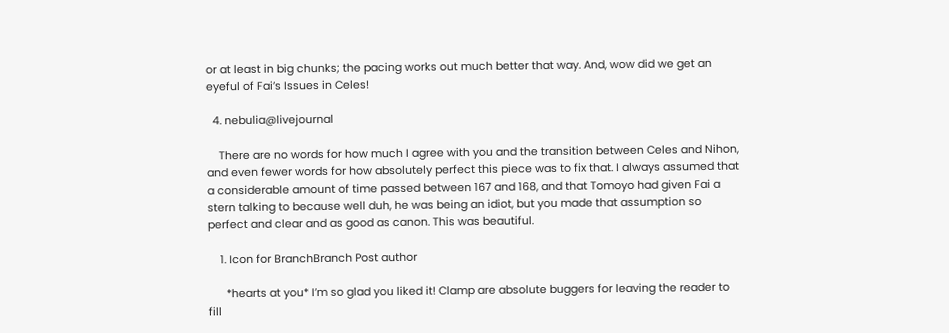or at least in big chunks; the pacing works out much better that way. And, wow did we get an eyeful of Fai’s Issues in Celes!

  4. nebulia@livejournal

    There are no words for how much I agree with you and the transition between Celes and Nihon, and even fewer words for how absolutely perfect this piece was to fix that. I always assumed that a considerable amount of time passed between 167 and 168, and that Tomoyo had given Fai a stern talking to because well duh, he was being an idiot, but you made that assumption so perfect and clear and as good as canon. This was beautiful.

    1. Icon for BranchBranch Post author

      *hearts at you* I’m so glad you liked it! Clamp are absolute buggers for leaving the reader to fill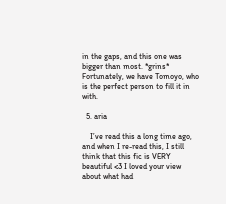in the gaps, and this one was bigger than most. *grins* Fortunately, we have Tomoyo, who is the perfect person to fill it in with.

  5. aria

    I’ve read this a long time ago, and when I re-read this, I still think that this fic is VERY beautiful <3 I loved your view about what had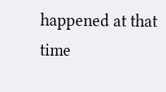happened at that time